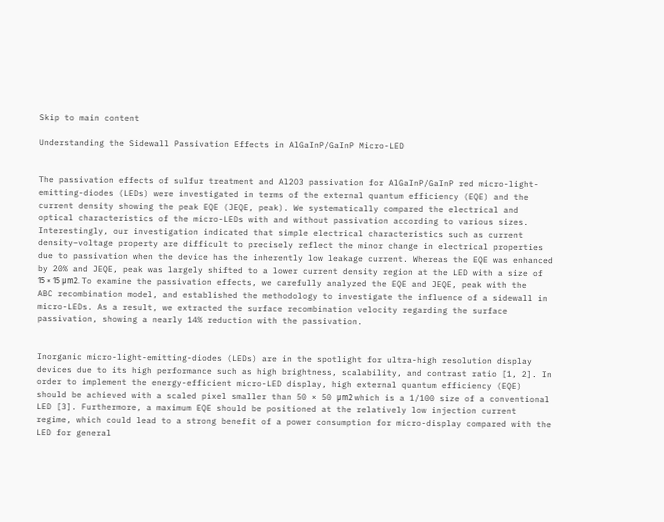Skip to main content

Understanding the Sidewall Passivation Effects in AlGaInP/GaInP Micro-LED


The passivation effects of sulfur treatment and Al2O3 passivation for AlGaInP/GaInP red micro-light-emitting-diodes (LEDs) were investigated in terms of the external quantum efficiency (EQE) and the current density showing the peak EQE (JEQE, peak). We systematically compared the electrical and optical characteristics of the micro-LEDs with and without passivation according to various sizes. Interestingly, our investigation indicated that simple electrical characteristics such as current density–voltage property are difficult to precisely reflect the minor change in electrical properties due to passivation when the device has the inherently low leakage current. Whereas the EQE was enhanced by 20% and JEQE, peak was largely shifted to a lower current density region at the LED with a size of 15 × 15 μm2. To examine the passivation effects, we carefully analyzed the EQE and JEQE, peak with the ABC recombination model, and established the methodology to investigate the influence of a sidewall in micro-LEDs. As a result, we extracted the surface recombination velocity regarding the surface passivation, showing a nearly 14% reduction with the passivation.


Inorganic micro-light-emitting-diodes (LEDs) are in the spotlight for ultra-high resolution display devices due to its high performance such as high brightness, scalability, and contrast ratio [1, 2]. In order to implement the energy-efficient micro-LED display, high external quantum efficiency (EQE) should be achieved with a scaled pixel smaller than 50 × 50 μm2 which is a 1/100 size of a conventional LED [3]. Furthermore, a maximum EQE should be positioned at the relatively low injection current regime, which could lead to a strong benefit of a power consumption for micro-display compared with the LED for general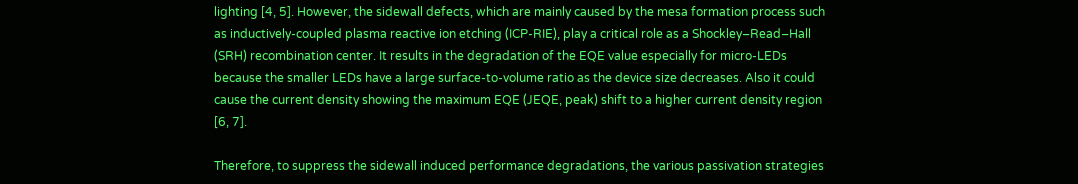lighting [4, 5]. However, the sidewall defects, which are mainly caused by the mesa formation process such as inductively-coupled plasma reactive ion etching (ICP-RIE), play a critical role as a Shockley–Read–Hall (SRH) recombination center. It results in the degradation of the EQE value especially for micro-LEDs because the smaller LEDs have a large surface-to-volume ratio as the device size decreases. Also it could cause the current density showing the maximum EQE (JEQE, peak) shift to a higher current density region [6, 7].

Therefore, to suppress the sidewall induced performance degradations, the various passivation strategies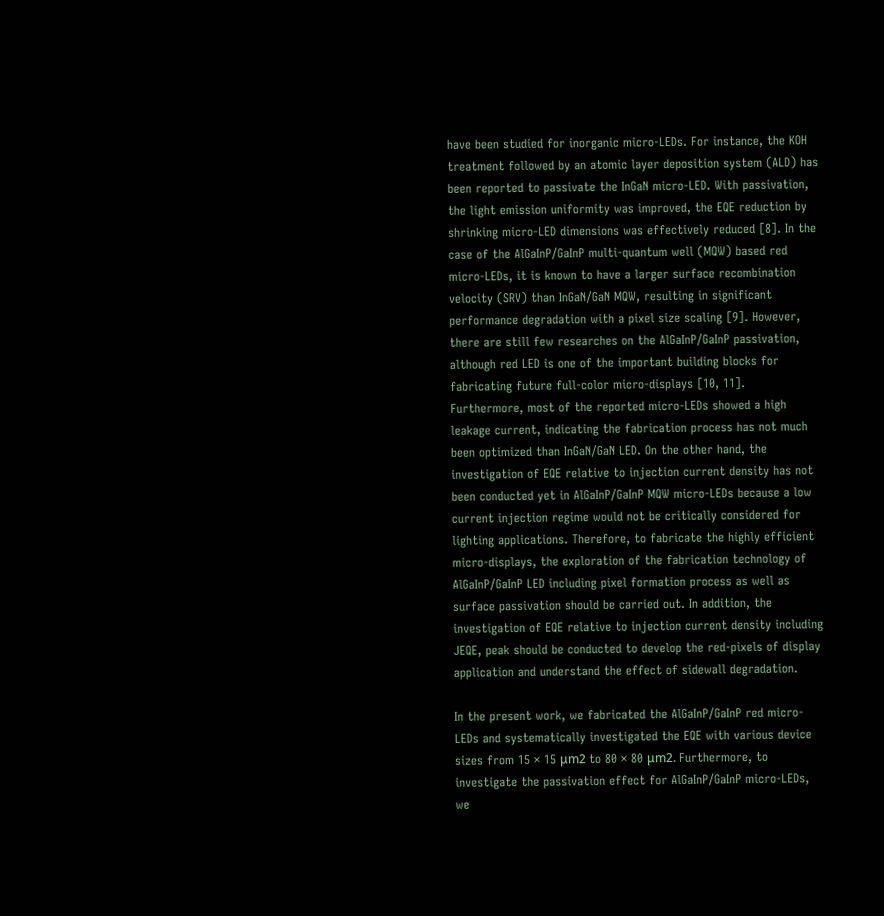have been studied for inorganic micro-LEDs. For instance, the KOH treatment followed by an atomic layer deposition system (ALD) has been reported to passivate the InGaN micro-LED. With passivation, the light emission uniformity was improved, the EQE reduction by shrinking micro-LED dimensions was effectively reduced [8]. In the case of the AlGaInP/GaInP multi-quantum well (MQW) based red micro-LEDs, it is known to have a larger surface recombination velocity (SRV) than InGaN/GaN MQW, resulting in significant performance degradation with a pixel size scaling [9]. However, there are still few researches on the AlGaInP/GaInP passivation, although red LED is one of the important building blocks for fabricating future full-color micro-displays [10, 11]. Furthermore, most of the reported micro-LEDs showed a high leakage current, indicating the fabrication process has not much been optimized than InGaN/GaN LED. On the other hand, the investigation of EQE relative to injection current density has not been conducted yet in AlGaInP/GaInP MQW micro-LEDs because a low current injection regime would not be critically considered for lighting applications. Therefore, to fabricate the highly efficient micro-displays, the exploration of the fabrication technology of AlGaInP/GaInP LED including pixel formation process as well as surface passivation should be carried out. In addition, the investigation of EQE relative to injection current density including JEQE, peak should be conducted to develop the red-pixels of display application and understand the effect of sidewall degradation.

In the present work, we fabricated the AlGaInP/GaInP red micro-LEDs and systematically investigated the EQE with various device sizes from 15 × 15 μm2 to 80 × 80 μm2. Furthermore, to investigate the passivation effect for AlGaInP/GaInP micro-LEDs, we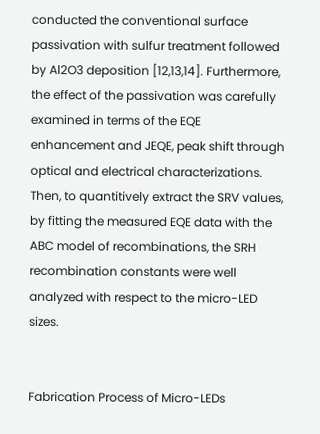conducted the conventional surface passivation with sulfur treatment followed by Al2O3 deposition [12,13,14]. Furthermore, the effect of the passivation was carefully examined in terms of the EQE enhancement and JEQE, peak shift through optical and electrical characterizations. Then, to quantitively extract the SRV values, by fitting the measured EQE data with the ABC model of recombinations, the SRH recombination constants were well analyzed with respect to the micro-LED sizes.


Fabrication Process of Micro-LEDs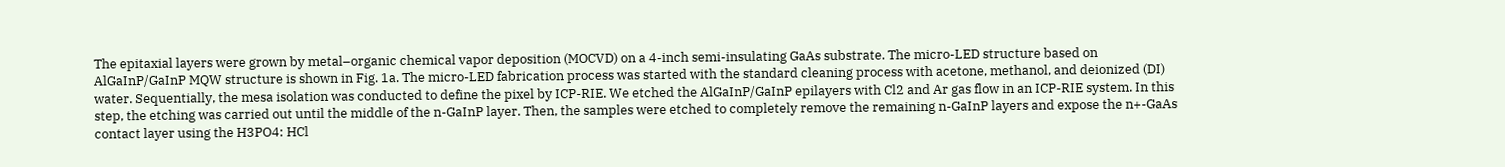The epitaxial layers were grown by metal–organic chemical vapor deposition (MOCVD) on a 4-inch semi-insulating GaAs substrate. The micro-LED structure based on AlGaInP/GaInP MQW structure is shown in Fig. 1a. The micro-LED fabrication process was started with the standard cleaning process with acetone, methanol, and deionized (DI) water. Sequentially, the mesa isolation was conducted to define the pixel by ICP-RIE. We etched the AlGaInP/GaInP epilayers with Cl2 and Ar gas flow in an ICP-RIE system. In this step, the etching was carried out until the middle of the n-GaInP layer. Then, the samples were etched to completely remove the remaining n-GaInP layers and expose the n+-GaAs contact layer using the H3PO4: HCl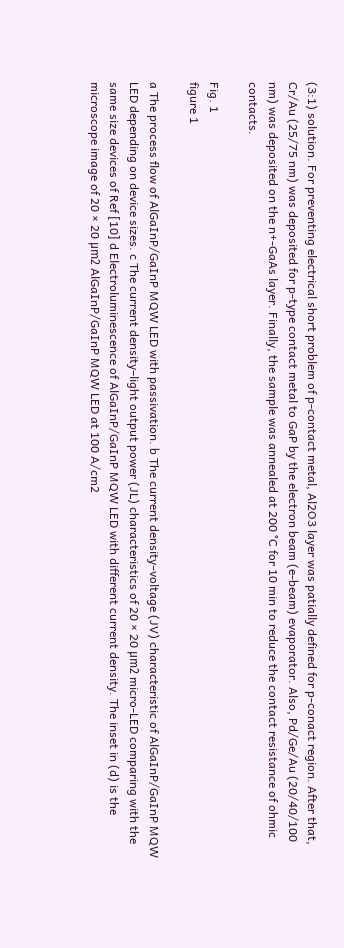(3:1) solution. For preventing electrical short problem of p-contact metal, Al2O3 layer was patially defined for p-conact region. After that, Cr/Au (25/75 nm) was deposited for p-type contact metal to GaP by the electron beam (e-beam) evaporator. Also, Pd/Ge/Au (20/40/100 nm) was deposited on the n+-GaAs layer. Finally, the sample was annealed at 200 °C for 10 min to reduce the contact resistance of ohmic contacts.

Fig. 1
figure 1

a The process flow of AlGaInP/GaInP MQW LED with passivation. b The current density–voltage (JV) characteristic of AlGaInP/GaInP MQW LED depending on device sizes. c The current density–light output power (JL) characteristics of 20 × 20 μm2 micro-LED comparing with the same size devices of Ref [10] d Electroluminescence of AlGaInP/GaInP MQW LED with different current density. The inset in (d) is the microscope image of 20 × 20 μm2 AlGaInP/GaInP MQW LED at 100 A/cm2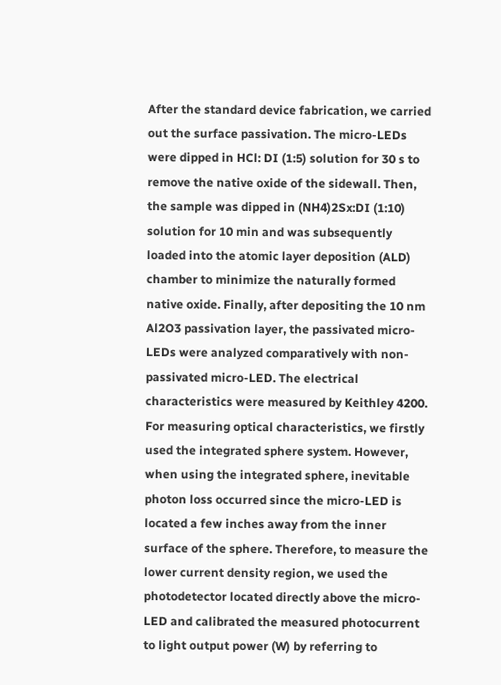After the standard device fabrication, we carried out the surface passivation. The micro-LEDs were dipped in HCl: DI (1:5) solution for 30 s to remove the native oxide of the sidewall. Then, the sample was dipped in (NH4)2Sx:DI (1:10) solution for 10 min and was subsequently loaded into the atomic layer deposition (ALD) chamber to minimize the naturally formed native oxide. Finally, after depositing the 10 nm Al2O3 passivation layer, the passivated micro-LEDs were analyzed comparatively with non-passivated micro-LED. The electrical characteristics were measured by Keithley 4200. For measuring optical characteristics, we firstly used the integrated sphere system. However, when using the integrated sphere, inevitable photon loss occurred since the micro-LED is located a few inches away from the inner surface of the sphere. Therefore, to measure the lower current density region, we used the photodetector located directly above the micro-LED and calibrated the measured photocurrent to light output power (W) by referring to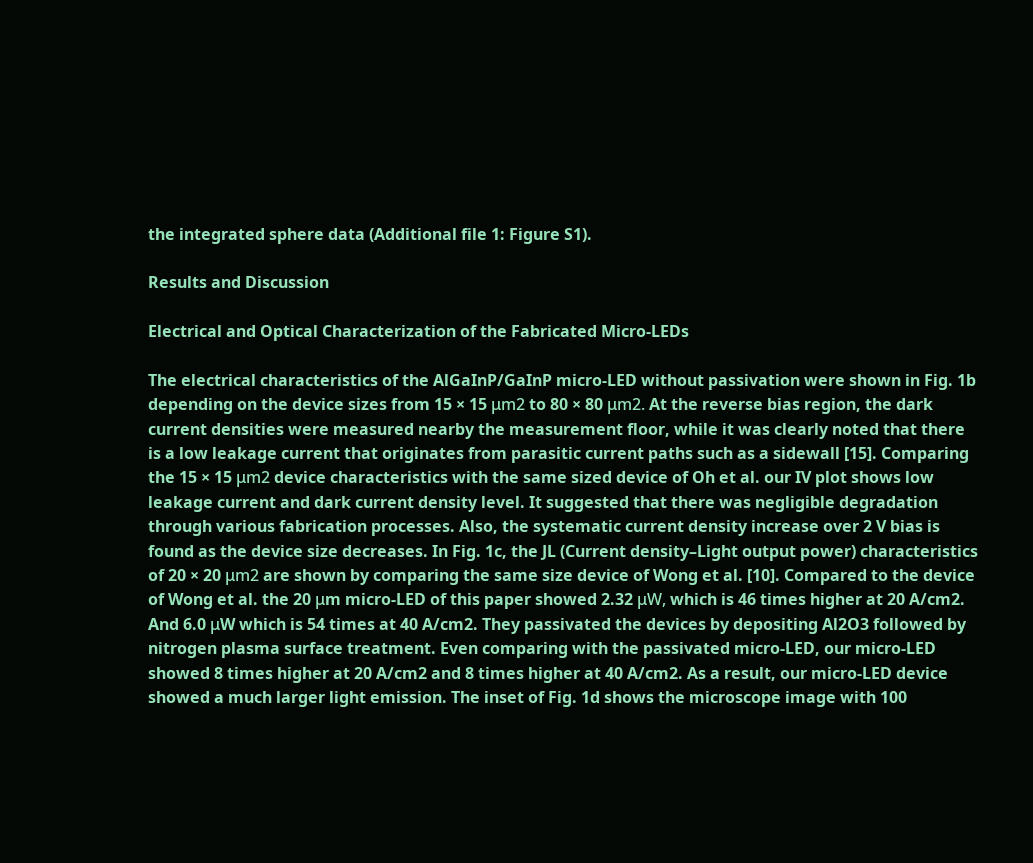the integrated sphere data (Additional file 1: Figure S1).

Results and Discussion

Electrical and Optical Characterization of the Fabricated Micro-LEDs

The electrical characteristics of the AlGaInP/GaInP micro-LED without passivation were shown in Fig. 1b depending on the device sizes from 15 × 15 μm2 to 80 × 80 μm2. At the reverse bias region, the dark current densities were measured nearby the measurement floor, while it was clearly noted that there is a low leakage current that originates from parasitic current paths such as a sidewall [15]. Comparing the 15 × 15 μm2 device characteristics with the same sized device of Oh et al. our IV plot shows low leakage current and dark current density level. It suggested that there was negligible degradation through various fabrication processes. Also, the systematic current density increase over 2 V bias is found as the device size decreases. In Fig. 1c, the JL (Current density–Light output power) characteristics of 20 × 20 μm2 are shown by comparing the same size device of Wong et al. [10]. Compared to the device of Wong et al. the 20 μm micro-LED of this paper showed 2.32 μW, which is 46 times higher at 20 A/cm2. And 6.0 μW which is 54 times at 40 A/cm2. They passivated the devices by depositing Al2O3 followed by nitrogen plasma surface treatment. Even comparing with the passivated micro-LED, our micro-LED showed 8 times higher at 20 A/cm2 and 8 times higher at 40 A/cm2. As a result, our micro-LED device showed a much larger light emission. The inset of Fig. 1d shows the microscope image with 100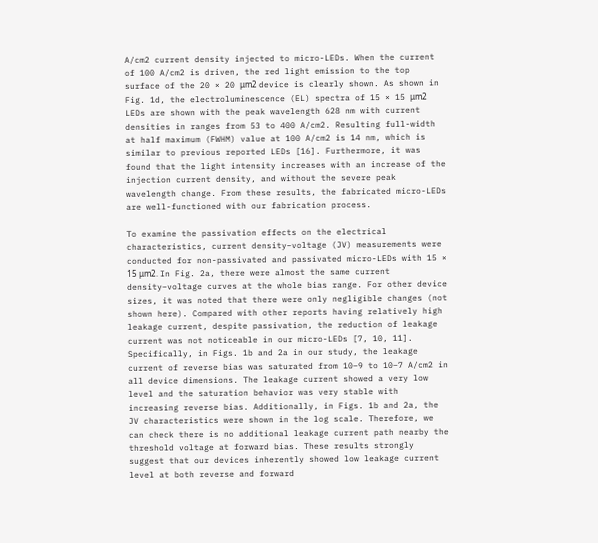A/cm2 current density injected to micro-LEDs. When the current of 100 A/cm2 is driven, the red light emission to the top surface of the 20 × 20 μm2 device is clearly shown. As shown in Fig. 1d, the electroluminescence (EL) spectra of 15 × 15 μm2 LEDs are shown with the peak wavelength 628 nm with current densities in ranges from 53 to 400 A/cm2. Resulting full-width at half maximum (FWHM) value at 100 A/cm2 is 14 nm, which is similar to previous reported LEDs [16]. Furthermore, it was found that the light intensity increases with an increase of the injection current density, and without the severe peak wavelength change. From these results, the fabricated micro-LEDs are well-functioned with our fabrication process.

To examine the passivation effects on the electrical characteristics, current density–voltage (JV) measurements were conducted for non-passivated and passivated micro-LEDs with 15 × 15 μm2. In Fig. 2a, there were almost the same current density–voltage curves at the whole bias range. For other device sizes, it was noted that there were only negligible changes (not shown here). Compared with other reports having relatively high leakage current, despite passivation, the reduction of leakage current was not noticeable in our micro-LEDs [7, 10, 11]. Specifically, in Figs. 1b and 2a in our study, the leakage current of reverse bias was saturated from 10−9 to 10−7 A/cm2 in all device dimensions. The leakage current showed a very low level and the saturation behavior was very stable with increasing reverse bias. Additionally, in Figs. 1b and 2a, the JV characteristics were shown in the log scale. Therefore, we can check there is no additional leakage current path nearby the threshold voltage at forward bias. These results strongly suggest that our devices inherently showed low leakage current level at both reverse and forward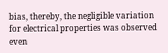bias, thereby, the negligible variation for electrical properties was observed even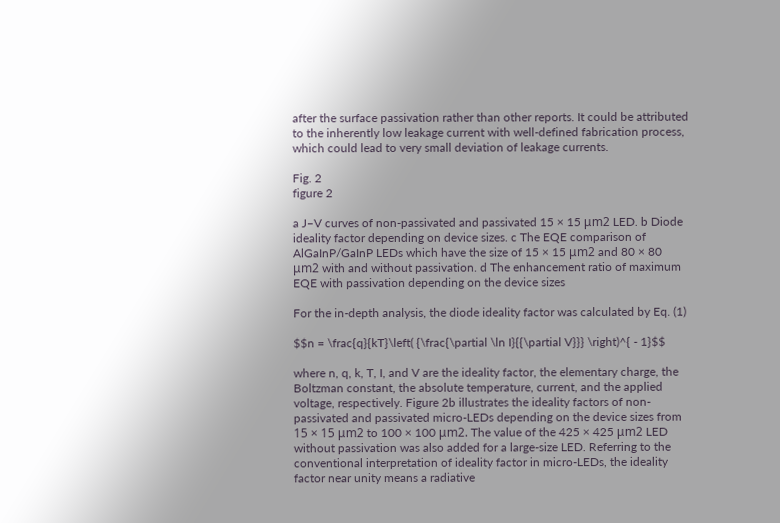after the surface passivation rather than other reports. It could be attributed to the inherently low leakage current with well-defined fabrication process, which could lead to very small deviation of leakage currents.

Fig. 2
figure 2

a J–V curves of non-passivated and passivated 15 × 15 μm2 LED. b Diode ideality factor depending on device sizes. c The EQE comparison of AlGaInP/GaInP LEDs which have the size of 15 × 15 μm2 and 80 × 80 μm2 with and without passivation. d The enhancement ratio of maximum EQE with passivation depending on the device sizes

For the in-depth analysis, the diode ideality factor was calculated by Eq. (1)

$$n = \frac{q}{kT}\left( {\frac{\partial \ln I}{{\partial V}}} \right)^{ - 1}$$

where n, q, k, T, I, and V are the ideality factor, the elementary charge, the Boltzman constant, the absolute temperature, current, and the applied voltage, respectively. Figure 2b illustrates the ideality factors of non-passivated and passivated micro-LEDs depending on the device sizes from 15 × 15 μm2 to 100 × 100 μm2. The value of the 425 × 425 μm2 LED without passivation was also added for a large-size LED. Referring to the conventional interpretation of ideality factor in micro-LEDs, the ideality factor near unity means a radiative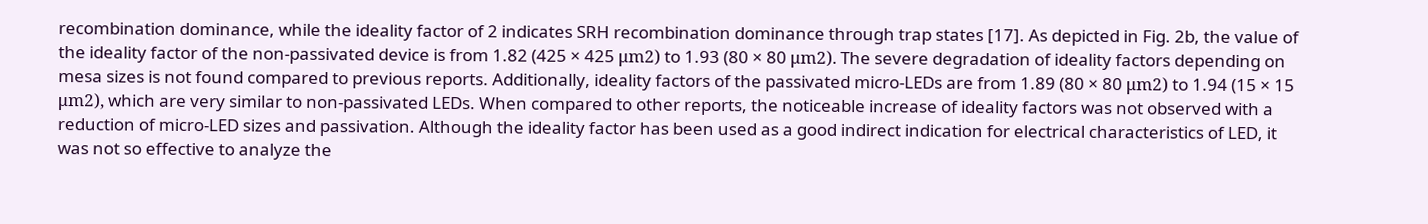recombination dominance, while the ideality factor of 2 indicates SRH recombination dominance through trap states [17]. As depicted in Fig. 2b, the value of the ideality factor of the non-passivated device is from 1.82 (425 × 425 μm2) to 1.93 (80 × 80 μm2). The severe degradation of ideality factors depending on mesa sizes is not found compared to previous reports. Additionally, ideality factors of the passivated micro-LEDs are from 1.89 (80 × 80 μm2) to 1.94 (15 × 15 μm2), which are very similar to non-passivated LEDs. When compared to other reports, the noticeable increase of ideality factors was not observed with a reduction of micro-LED sizes and passivation. Although the ideality factor has been used as a good indirect indication for electrical characteristics of LED, it was not so effective to analyze the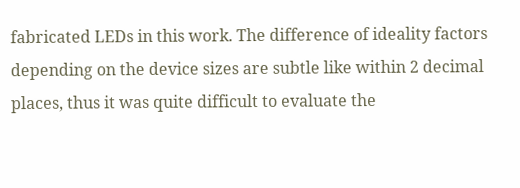fabricated LEDs in this work. The difference of ideality factors depending on the device sizes are subtle like within 2 decimal places, thus it was quite difficult to evaluate the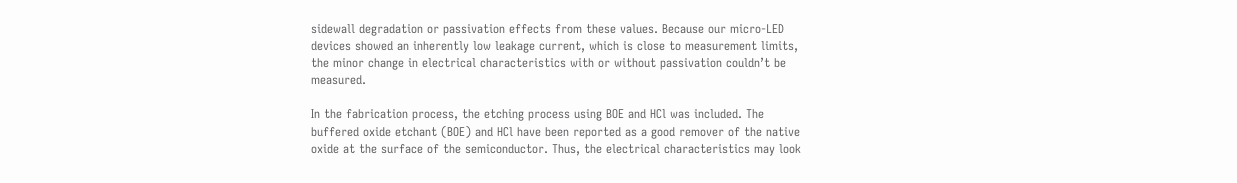sidewall degradation or passivation effects from these values. Because our micro-LED devices showed an inherently low leakage current, which is close to measurement limits, the minor change in electrical characteristics with or without passivation couldn’t be measured.

In the fabrication process, the etching process using BOE and HCl was included. The buffered oxide etchant (BOE) and HCl have been reported as a good remover of the native oxide at the surface of the semiconductor. Thus, the electrical characteristics may look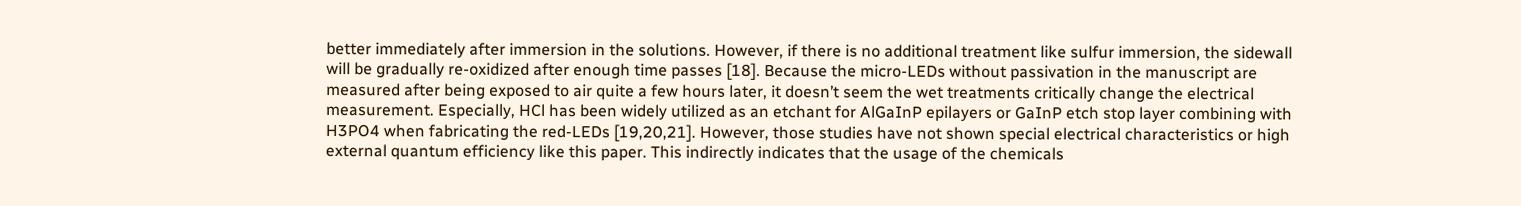better immediately after immersion in the solutions. However, if there is no additional treatment like sulfur immersion, the sidewall will be gradually re-oxidized after enough time passes [18]. Because the micro-LEDs without passivation in the manuscript are measured after being exposed to air quite a few hours later, it doesn’t seem the wet treatments critically change the electrical measurement. Especially, HCl has been widely utilized as an etchant for AlGaInP epilayers or GaInP etch stop layer combining with H3PO4 when fabricating the red-LEDs [19,20,21]. However, those studies have not shown special electrical characteristics or high external quantum efficiency like this paper. This indirectly indicates that the usage of the chemicals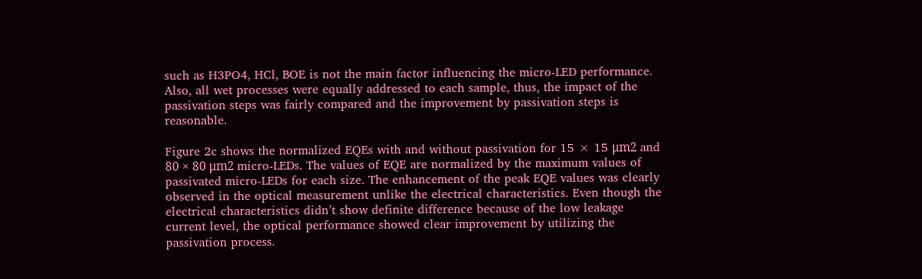such as H3PO4, HCl, BOE is not the main factor influencing the micro-LED performance. Also, all wet processes were equally addressed to each sample, thus, the impact of the passivation steps was fairly compared and the improvement by passivation steps is reasonable.

Figure 2c shows the normalized EQEs with and without passivation for 15 × 15 μm2 and 80 × 80 μm2 micro-LEDs. The values of EQE are normalized by the maximum values of passivated micro-LEDs for each size. The enhancement of the peak EQE values was clearly observed in the optical measurement unlike the electrical characteristics. Even though the electrical characteristics didn’t show definite difference because of the low leakage current level, the optical performance showed clear improvement by utilizing the passivation process.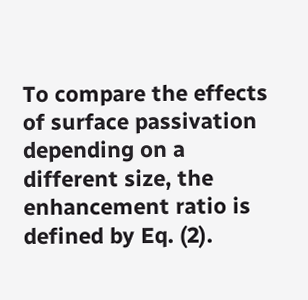To compare the effects of surface passivation depending on a different size, the enhancement ratio is defined by Eq. (2).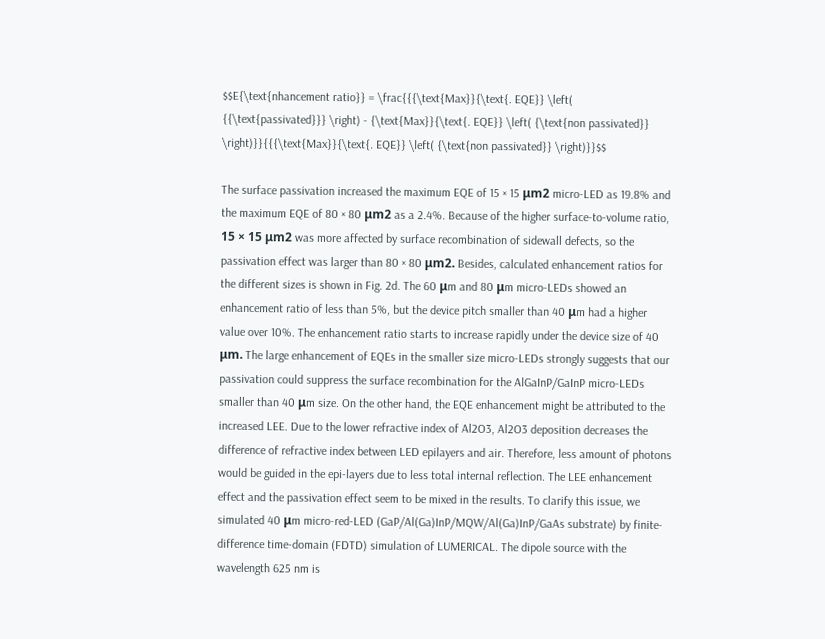$$E{\text{nhancement ratio}} = \frac{{{\text{Max}}{\text{. EQE}} \left( {{\text{passivated}}} \right) - {\text{Max}}{\text{. EQE}} \left( {\text{non passivated}} \right)}}{{{\text{Max}}{\text{. EQE}} \left( {\text{non passivated}} \right)}}$$

The surface passivation increased the maximum EQE of 15 × 15 μm2 micro-LED as 19.8% and the maximum EQE of 80 × 80 μm2 as a 2.4%. Because of the higher surface-to-volume ratio, 15 × 15 μm2 was more affected by surface recombination of sidewall defects, so the passivation effect was larger than 80 × 80 μm2. Besides, calculated enhancement ratios for the different sizes is shown in Fig. 2d. The 60 μm and 80 μm micro-LEDs showed an enhancement ratio of less than 5%, but the device pitch smaller than 40 μm had a higher value over 10%. The enhancement ratio starts to increase rapidly under the device size of 40 μm. The large enhancement of EQEs in the smaller size micro-LEDs strongly suggests that our passivation could suppress the surface recombination for the AlGaInP/GaInP micro-LEDs smaller than 40 μm size. On the other hand, the EQE enhancement might be attributed to the increased LEE. Due to the lower refractive index of Al2O3, Al2O3 deposition decreases the difference of refractive index between LED epilayers and air. Therefore, less amount of photons would be guided in the epi-layers due to less total internal reflection. The LEE enhancement effect and the passivation effect seem to be mixed in the results. To clarify this issue, we simulated 40 μm micro-red-LED (GaP/Al(Ga)InP/MQW/Al(Ga)InP/GaAs substrate) by finite-difference time-domain (FDTD) simulation of LUMERICAL. The dipole source with the wavelength 625 nm is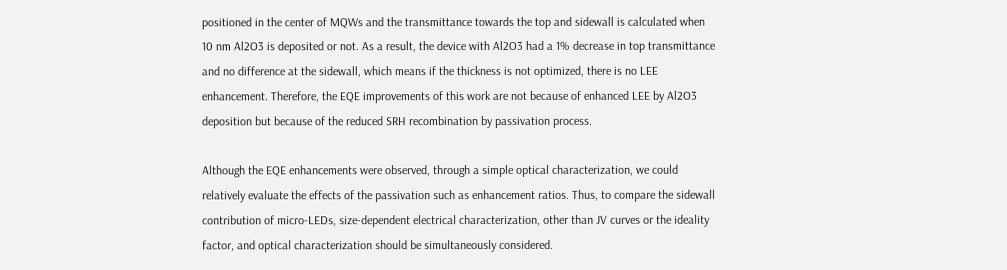positioned in the center of MQWs and the transmittance towards the top and sidewall is calculated when 10 nm Al2O3 is deposited or not. As a result, the device with Al2O3 had a 1% decrease in top transmittance and no difference at the sidewall, which means if the thickness is not optimized, there is no LEE enhancement. Therefore, the EQE improvements of this work are not because of enhanced LEE by Al2O3 deposition but because of the reduced SRH recombination by passivation process.

Although the EQE enhancements were observed, through a simple optical characterization, we could relatively evaluate the effects of the passivation such as enhancement ratios. Thus, to compare the sidewall contribution of micro-LEDs, size-dependent electrical characterization, other than JV curves or the ideality factor, and optical characterization should be simultaneously considered.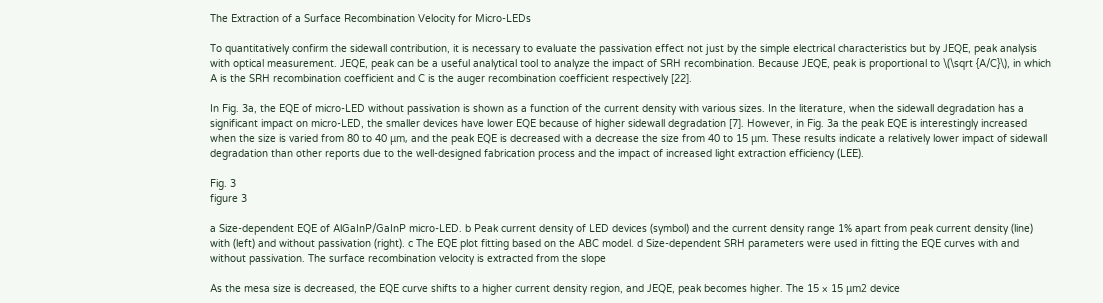The Extraction of a Surface Recombination Velocity for Micro-LEDs

To quantitatively confirm the sidewall contribution, it is necessary to evaluate the passivation effect not just by the simple electrical characteristics but by JEQE, peak analysis with optical measurement. JEQE, peak can be a useful analytical tool to analyze the impact of SRH recombination. Because JEQE, peak is proportional to \(\sqrt {A/C}\), in which A is the SRH recombination coefficient and C is the auger recombination coefficient respectively [22].

In Fig. 3a, the EQE of micro-LED without passivation is shown as a function of the current density with various sizes. In the literature, when the sidewall degradation has a significant impact on micro-LED, the smaller devices have lower EQE because of higher sidewall degradation [7]. However, in Fig. 3a the peak EQE is interestingly increased when the size is varied from 80 to 40 μm, and the peak EQE is decreased with a decrease the size from 40 to 15 μm. These results indicate a relatively lower impact of sidewall degradation than other reports due to the well-designed fabrication process and the impact of increased light extraction efficiency (LEE).

Fig. 3
figure 3

a Size-dependent EQE of AlGaInP/GaInP micro-LED. b Peak current density of LED devices (symbol) and the current density range 1% apart from peak current density (line) with (left) and without passivation (right). c The EQE plot fitting based on the ABC model. d Size-dependent SRH parameters were used in fitting the EQE curves with and without passivation. The surface recombination velocity is extracted from the slope

As the mesa size is decreased, the EQE curve shifts to a higher current density region, and JEQE, peak becomes higher. The 15 × 15 μm2 device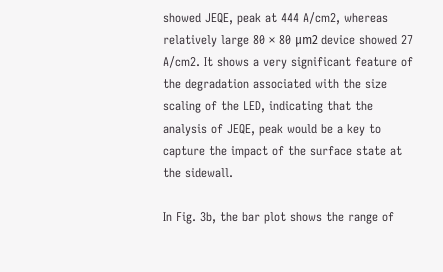showed JEQE, peak at 444 A/cm2, whereas relatively large 80 × 80 μm2 device showed 27 A/cm2. It shows a very significant feature of the degradation associated with the size scaling of the LED, indicating that the analysis of JEQE, peak would be a key to capture the impact of the surface state at the sidewall.

In Fig. 3b, the bar plot shows the range of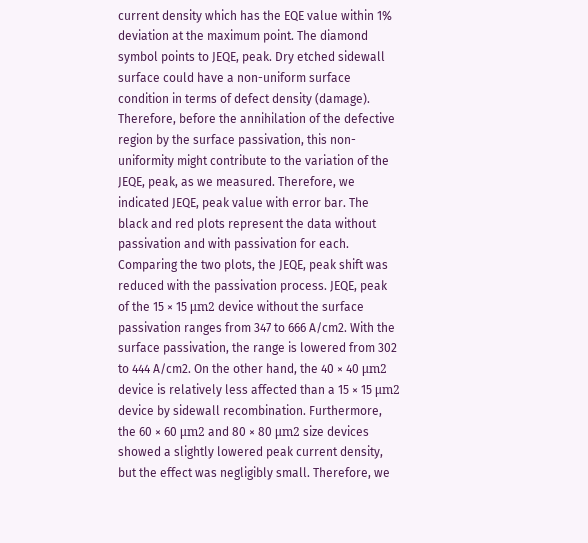current density which has the EQE value within 1% deviation at the maximum point. The diamond symbol points to JEQE, peak. Dry etched sidewall surface could have a non-uniform surface condition in terms of defect density (damage). Therefore, before the annihilation of the defective region by the surface passivation, this non-uniformity might contribute to the variation of the JEQE, peak, as we measured. Therefore, we indicated JEQE, peak value with error bar. The black and red plots represent the data without passivation and with passivation for each. Comparing the two plots, the JEQE, peak shift was reduced with the passivation process. JEQE, peak of the 15 × 15 μm2 device without the surface passivation ranges from 347 to 666 A/cm2. With the surface passivation, the range is lowered from 302 to 444 A/cm2. On the other hand, the 40 × 40 μm2 device is relatively less affected than a 15 × 15 μm2 device by sidewall recombination. Furthermore, the 60 × 60 μm2 and 80 × 80 μm2 size devices showed a slightly lowered peak current density, but the effect was negligibly small. Therefore, we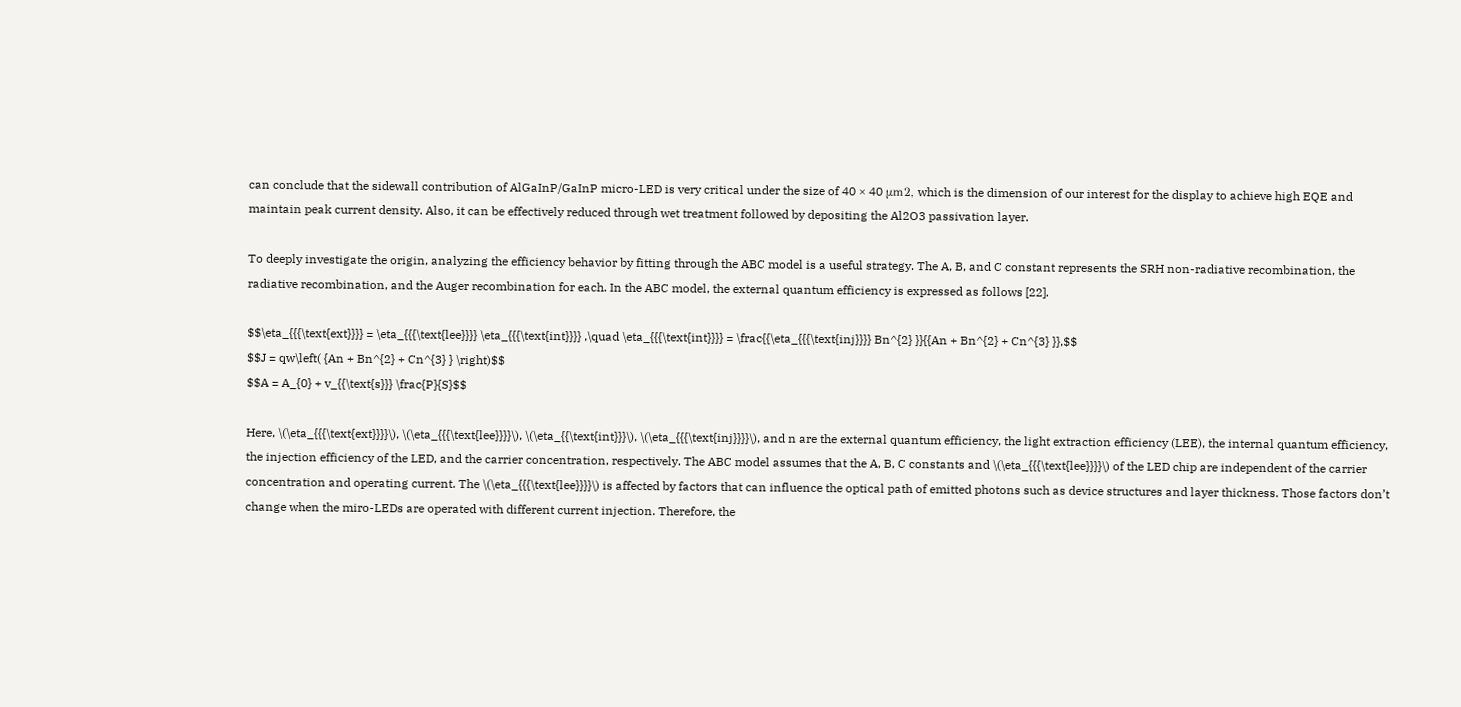can conclude that the sidewall contribution of AlGaInP/GaInP micro-LED is very critical under the size of 40 × 40 μm2, which is the dimension of our interest for the display to achieve high EQE and maintain peak current density. Also, it can be effectively reduced through wet treatment followed by depositing the Al2O3 passivation layer.

To deeply investigate the origin, analyzing the efficiency behavior by fitting through the ABC model is a useful strategy. The A, B, and C constant represents the SRH non-radiative recombination, the radiative recombination, and the Auger recombination for each. In the ABC model, the external quantum efficiency is expressed as follows [22].

$$\eta_{{{\text{ext}}}} = \eta_{{{\text{lee}}}} \eta_{{{\text{int}}}} ,\quad \eta_{{{\text{int}}}} = \frac{{\eta_{{{\text{inj}}}} Bn^{2} }}{{An + Bn^{2} + Cn^{3} }},$$
$$J = qw\left( {An + Bn^{2} + Cn^{3} } \right)$$
$$A = A_{0} + v_{{\text{s}}} \frac{P}{S}$$

Here, \(\eta_{{{\text{ext}}}}\), \(\eta_{{{\text{lee}}}}\), \(\eta_{{\text{int}}}\), \(\eta_{{{\text{inj}}}}\), and n are the external quantum efficiency, the light extraction efficiency (LEE), the internal quantum efficiency, the injection efficiency of the LED, and the carrier concentration, respectively. The ABC model assumes that the A, B, C constants and \(\eta_{{{\text{lee}}}}\) of the LED chip are independent of the carrier concentration and operating current. The \(\eta_{{{\text{lee}}}}\) is affected by factors that can influence the optical path of emitted photons such as device structures and layer thickness. Those factors don’t change when the miro-LEDs are operated with different current injection. Therefore, the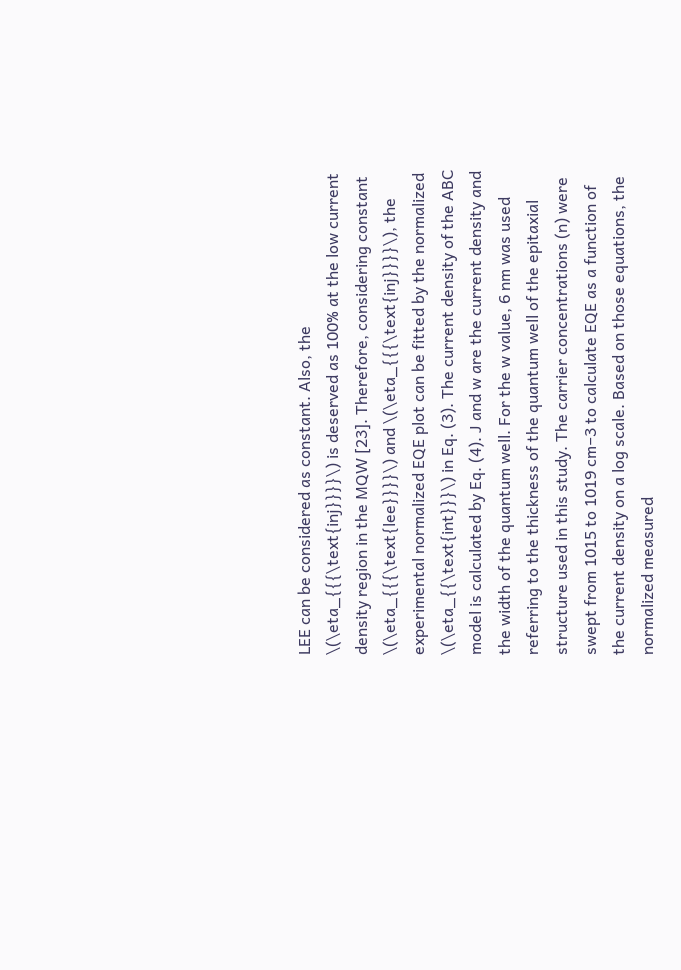LEE can be considered as constant. Also, the \(\eta_{{{\text{inj}}}}\) is deserved as 100% at the low current density region in the MQW [23]. Therefore, considering constant \(\eta_{{{\text{lee}}}}\) and \(\eta_{{{\text{inj}}}}\), the experimental normalized EQE plot can be fitted by the normalized \(\eta_{{\text{int}}}\) in Eq. (3). The current density of the ABC model is calculated by Eq. (4). J and w are the current density and the width of the quantum well. For the w value, 6 nm was used referring to the thickness of the quantum well of the epitaxial structure used in this study. The carrier concentrations (n) were swept from 1015 to 1019 cm−3 to calculate EQE as a function of the current density on a log scale. Based on those equations, the normalized measured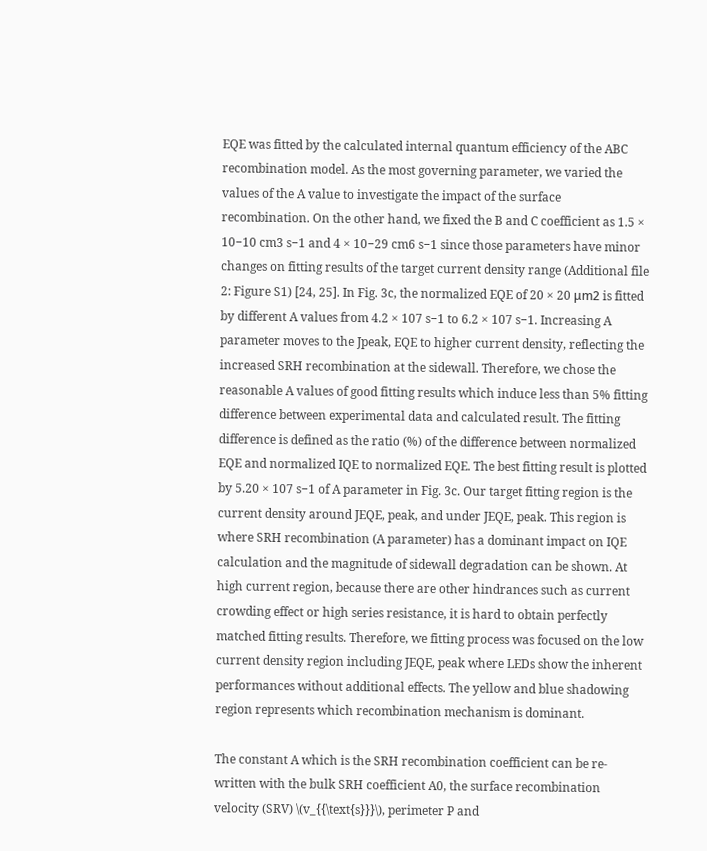EQE was fitted by the calculated internal quantum efficiency of the ABC recombination model. As the most governing parameter, we varied the values of the A value to investigate the impact of the surface recombination. On the other hand, we fixed the B and C coefficient as 1.5 × 10−10 cm3 s−1 and 4 × 10−29 cm6 s−1 since those parameters have minor changes on fitting results of the target current density range (Additional file 2: Figure S1) [24, 25]. In Fig. 3c, the normalized EQE of 20 × 20 μm2 is fitted by different A values from 4.2 × 107 s−1 to 6.2 × 107 s−1. Increasing A parameter moves to the Jpeak, EQE to higher current density, reflecting the increased SRH recombination at the sidewall. Therefore, we chose the reasonable A values of good fitting results which induce less than 5% fitting difference between experimental data and calculated result. The fitting difference is defined as the ratio (%) of the difference between normalized EQE and normalized IQE to normalized EQE. The best fitting result is plotted by 5.20 × 107 s−1 of A parameter in Fig. 3c. Our target fitting region is the current density around JEQE, peak, and under JEQE, peak. This region is where SRH recombination (A parameter) has a dominant impact on IQE calculation and the magnitude of sidewall degradation can be shown. At high current region, because there are other hindrances such as current crowding effect or high series resistance, it is hard to obtain perfectly matched fitting results. Therefore, we fitting process was focused on the low current density region including JEQE, peak where LEDs show the inherent performances without additional effects. The yellow and blue shadowing region represents which recombination mechanism is dominant.

The constant A which is the SRH recombination coefficient can be re-written with the bulk SRH coefficient A0, the surface recombination velocity (SRV) \(v_{{\text{s}}}\), perimeter P and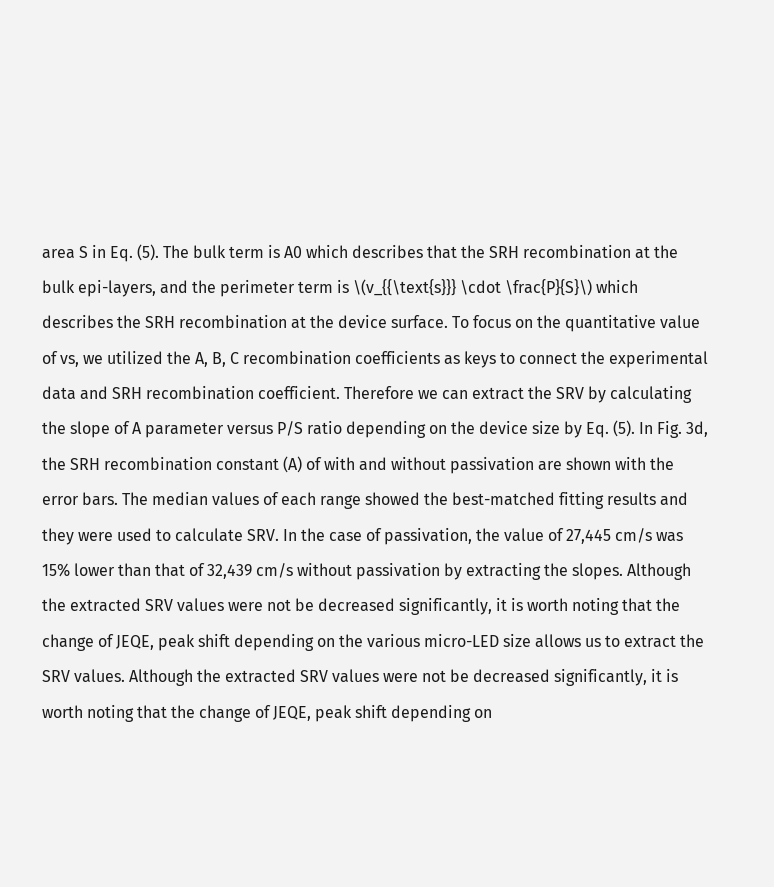area S in Eq. (5). The bulk term is A0 which describes that the SRH recombination at the bulk epi-layers, and the perimeter term is \(v_{{\text{s}}} \cdot \frac{P}{S}\) which describes the SRH recombination at the device surface. To focus on the quantitative value of vs, we utilized the A, B, C recombination coefficients as keys to connect the experimental data and SRH recombination coefficient. Therefore we can extract the SRV by calculating the slope of A parameter versus P/S ratio depending on the device size by Eq. (5). In Fig. 3d, the SRH recombination constant (A) of with and without passivation are shown with the error bars. The median values of each range showed the best-matched fitting results and they were used to calculate SRV. In the case of passivation, the value of 27,445 cm/s was 15% lower than that of 32,439 cm/s without passivation by extracting the slopes. Although the extracted SRV values were not be decreased significantly, it is worth noting that the change of JEQE, peak shift depending on the various micro-LED size allows us to extract the SRV values. Although the extracted SRV values were not be decreased significantly, it is worth noting that the change of JEQE, peak shift depending on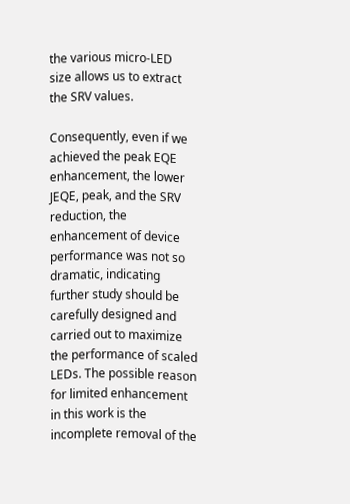the various micro-LED size allows us to extract the SRV values.

Consequently, even if we achieved the peak EQE enhancement, the lower JEQE, peak, and the SRV reduction, the enhancement of device performance was not so dramatic, indicating further study should be carefully designed and carried out to maximize the performance of scaled LEDs. The possible reason for limited enhancement in this work is the incomplete removal of the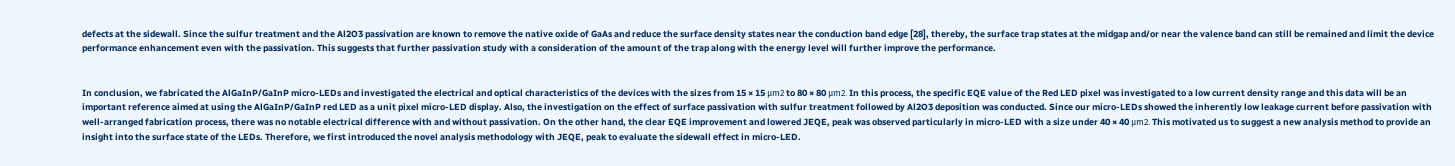defects at the sidewall. Since the sulfur treatment and the Al2O3 passivation are known to remove the native oxide of GaAs and reduce the surface density states near the conduction band edge [28], thereby, the surface trap states at the midgap and/or near the valence band can still be remained and limit the device performance enhancement even with the passivation. This suggests that further passivation study with a consideration of the amount of the trap along with the energy level will further improve the performance.


In conclusion, we fabricated the AlGaInP/GaInP micro-LEDs and investigated the electrical and optical characteristics of the devices with the sizes from 15 × 15 μm2 to 80 × 80 μm2. In this process, the specific EQE value of the Red LED pixel was investigated to a low current density range and this data will be an important reference aimed at using the AlGaInP/GaInP red LED as a unit pixel micro-LED display. Also, the investigation on the effect of surface passivation with sulfur treatment followed by Al2O3 deposition was conducted. Since our micro-LEDs showed the inherently low leakage current before passivation with well-arranged fabrication process, there was no notable electrical difference with and without passivation. On the other hand, the clear EQE improvement and lowered JEQE, peak was observed particularly in micro-LED with a size under 40 × 40 μm2. This motivated us to suggest a new analysis method to provide an insight into the surface state of the LEDs. Therefore, we first introduced the novel analysis methodology with JEQE, peak to evaluate the sidewall effect in micro-LED.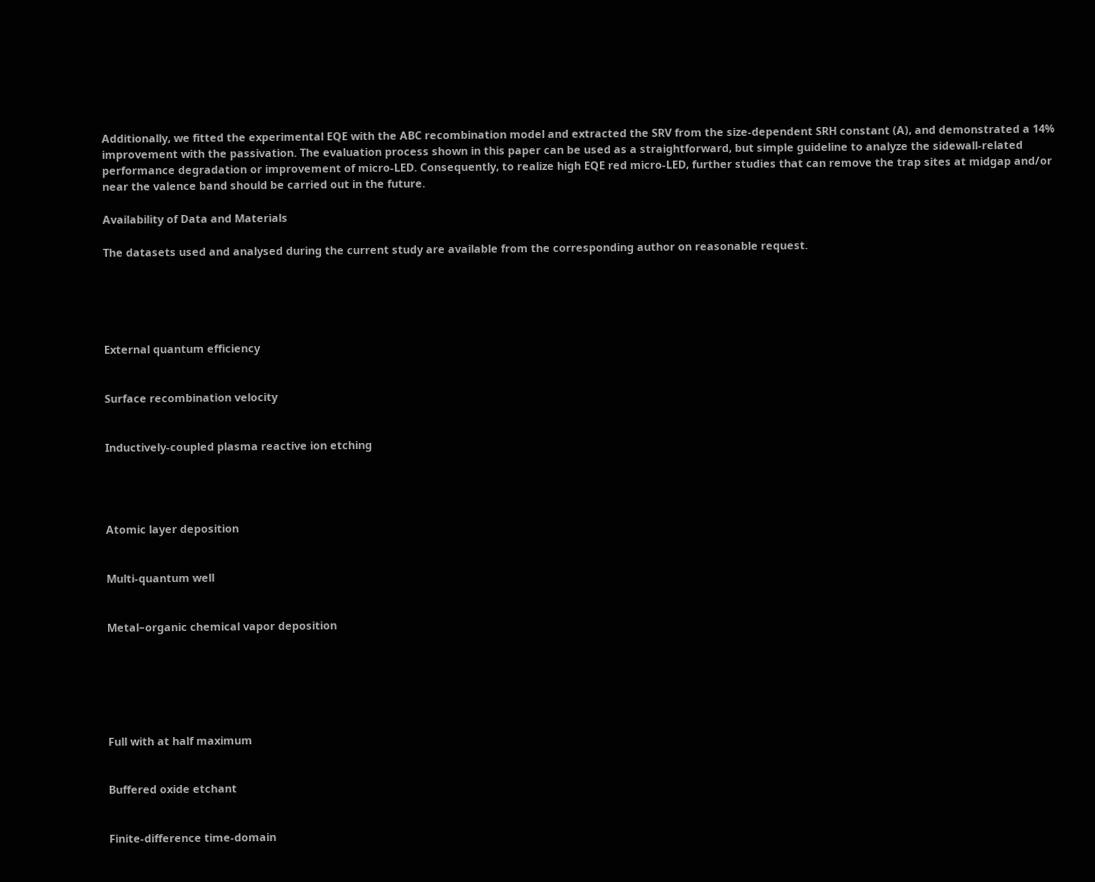Additionally, we fitted the experimental EQE with the ABC recombination model and extracted the SRV from the size-dependent SRH constant (A), and demonstrated a 14% improvement with the passivation. The evaluation process shown in this paper can be used as a straightforward, but simple guideline to analyze the sidewall-related performance degradation or improvement of micro-LED. Consequently, to realize high EQE red micro-LED, further studies that can remove the trap sites at midgap and/or near the valence band should be carried out in the future.

Availability of Data and Materials

The datasets used and analysed during the current study are available from the corresponding author on reasonable request.





External quantum efficiency


Surface recombination velocity


Inductively-coupled plasma reactive ion etching




Atomic layer deposition


Multi-quantum well


Metal–organic chemical vapor deposition






Full with at half maximum


Buffered oxide etchant


Finite-difference time-domain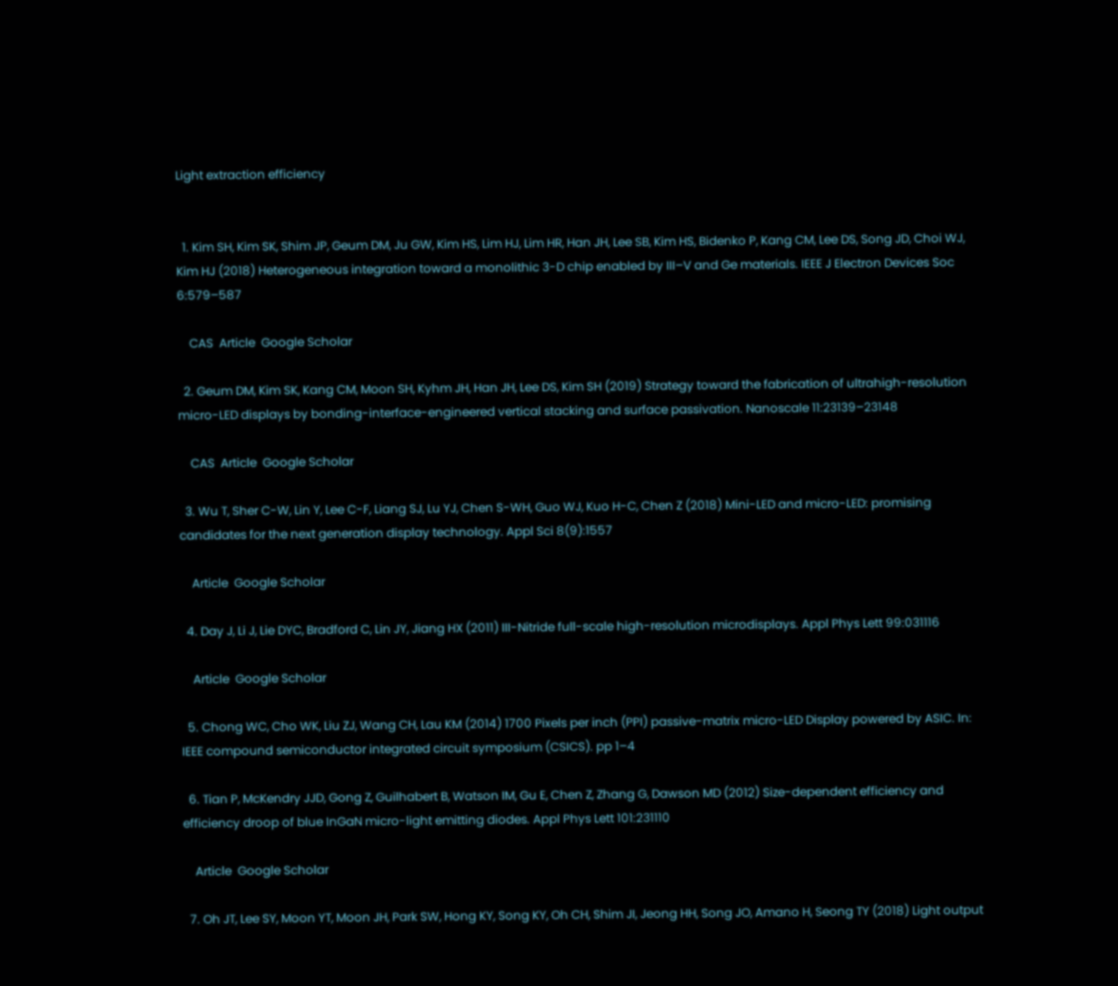Light extraction efficiency


  1. Kim SH, Kim SK, Shim JP, Geum DM, Ju GW, Kim HS, Lim HJ, Lim HR, Han JH, Lee SB, Kim HS, Bidenko P, Kang CM, Lee DS, Song JD, Choi WJ, Kim HJ (2018) Heterogeneous integration toward a monolithic 3-D chip enabled by III–V and Ge materials. IEEE J Electron Devices Soc 6:579–587

    CAS  Article  Google Scholar

  2. Geum DM, Kim SK, Kang CM, Moon SH, Kyhm JH, Han JH, Lee DS, Kim SH (2019) Strategy toward the fabrication of ultrahigh-resolution micro-LED displays by bonding-interface-engineered vertical stacking and surface passivation. Nanoscale 11:23139–23148

    CAS  Article  Google Scholar

  3. Wu T, Sher C-W, Lin Y, Lee C-F, Liang SJ, Lu YJ, Chen S-WH, Guo WJ, Kuo H-C, Chen Z (2018) Mini-LED and micro-LED: promising candidates for the next generation display technology. Appl Sci 8(9):1557

    Article  Google Scholar

  4. Day J, Li J, Lie DYC, Bradford C, Lin JY, Jiang HX (2011) III-Nitride full-scale high-resolution microdisplays. Appl Phys Lett 99:031116

    Article  Google Scholar

  5. Chong WC, Cho WK, Liu ZJ, Wang CH, Lau KM (2014) 1700 Pixels per inch (PPI) passive-matrix micro-LED Display powered by ASIC. In: IEEE compound semiconductor integrated circuit symposium (CSICS). pp 1–4

  6. Tian P, McKendry JJD, Gong Z, Guilhabert B, Watson IM, Gu E, Chen Z, Zhang G, Dawson MD (2012) Size-dependent efficiency and efficiency droop of blue InGaN micro-light emitting diodes. Appl Phys Lett 101:231110

    Article  Google Scholar

  7. Oh JT, Lee SY, Moon YT, Moon JH, Park SW, Hong KY, Song KY, Oh CH, Shim JI, Jeong HH, Song JO, Amano H, Seong TY (2018) Light output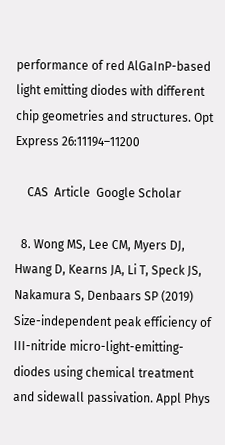performance of red AlGaInP-based light emitting diodes with different chip geometries and structures. Opt Express 26:11194–11200

    CAS  Article  Google Scholar

  8. Wong MS, Lee CM, Myers DJ, Hwang D, Kearns JA, Li T, Speck JS, Nakamura S, Denbaars SP (2019) Size-independent peak efficiency of III-nitride micro-light-emitting-diodes using chemical treatment and sidewall passivation. Appl Phys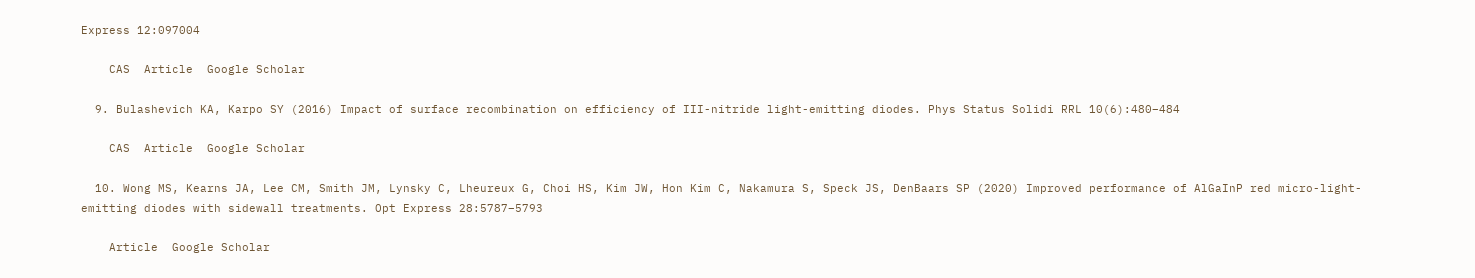Express 12:097004

    CAS  Article  Google Scholar

  9. Bulashevich KA, Karpo SY (2016) Impact of surface recombination on efficiency of III-nitride light-emitting diodes. Phys Status Solidi RRL 10(6):480–484

    CAS  Article  Google Scholar

  10. Wong MS, Kearns JA, Lee CM, Smith JM, Lynsky C, Lheureux G, Choi HS, Kim JW, Hon Kim C, Nakamura S, Speck JS, DenBaars SP (2020) Improved performance of AlGaInP red micro-light-emitting diodes with sidewall treatments. Opt Express 28:5787–5793

    Article  Google Scholar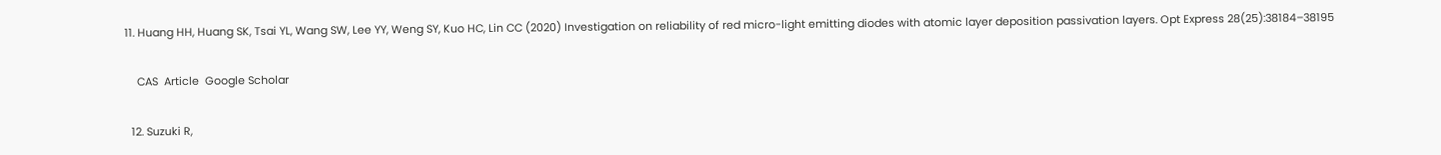11. Huang HH, Huang SK, Tsai YL, Wang SW, Lee YY, Weng SY, Kuo HC, Lin CC (2020) Investigation on reliability of red micro-light emitting diodes with atomic layer deposition passivation layers. Opt Express 28(25):38184–38195

    CAS  Article  Google Scholar

  12. Suzuki R,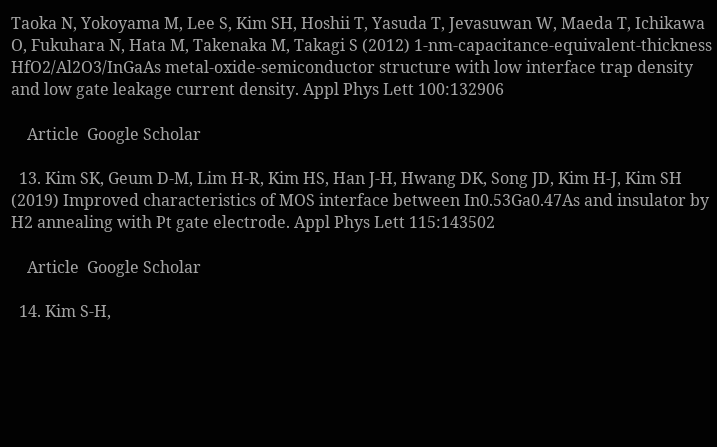Taoka N, Yokoyama M, Lee S, Kim SH, Hoshii T, Yasuda T, Jevasuwan W, Maeda T, Ichikawa O, Fukuhara N, Hata M, Takenaka M, Takagi S (2012) 1-nm-capacitance-equivalent-thickness HfO2/Al2O3/InGaAs metal-oxide-semiconductor structure with low interface trap density and low gate leakage current density. Appl Phys Lett 100:132906

    Article  Google Scholar

  13. Kim SK, Geum D-M, Lim H-R, Kim HS, Han J-H, Hwang DK, Song JD, Kim H-J, Kim SH (2019) Improved characteristics of MOS interface between In0.53Ga0.47As and insulator by H2 annealing with Pt gate electrode. Appl Phys Lett 115:143502

    Article  Google Scholar

  14. Kim S-H,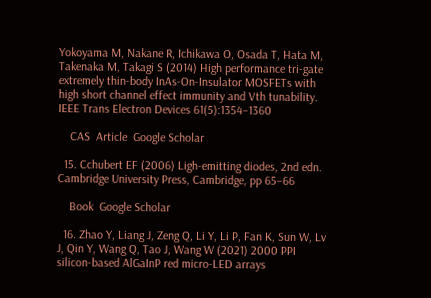Yokoyama M, Nakane R, Ichikawa O, Osada T, Hata M, Takenaka M, Takagi S (2014) High performance tri-gate extremely thin-body InAs-On-Insulator MOSFETs with high short channel effect immunity and Vth tunability. IEEE Trans Electron Devices 61(5):1354–1360

    CAS  Article  Google Scholar

  15. Cchubert EF (2006) Ligh-emitting diodes, 2nd edn. Cambridge University Press, Cambridge, pp 65–66

    Book  Google Scholar

  16. Zhao Y, Liang J, Zeng Q, Li Y, Li P, Fan K, Sun W, Lv J, Qin Y, Wang Q, Tao J, Wang W (2021) 2000 PPI silicon-based AlGaInP red micro-LED arrays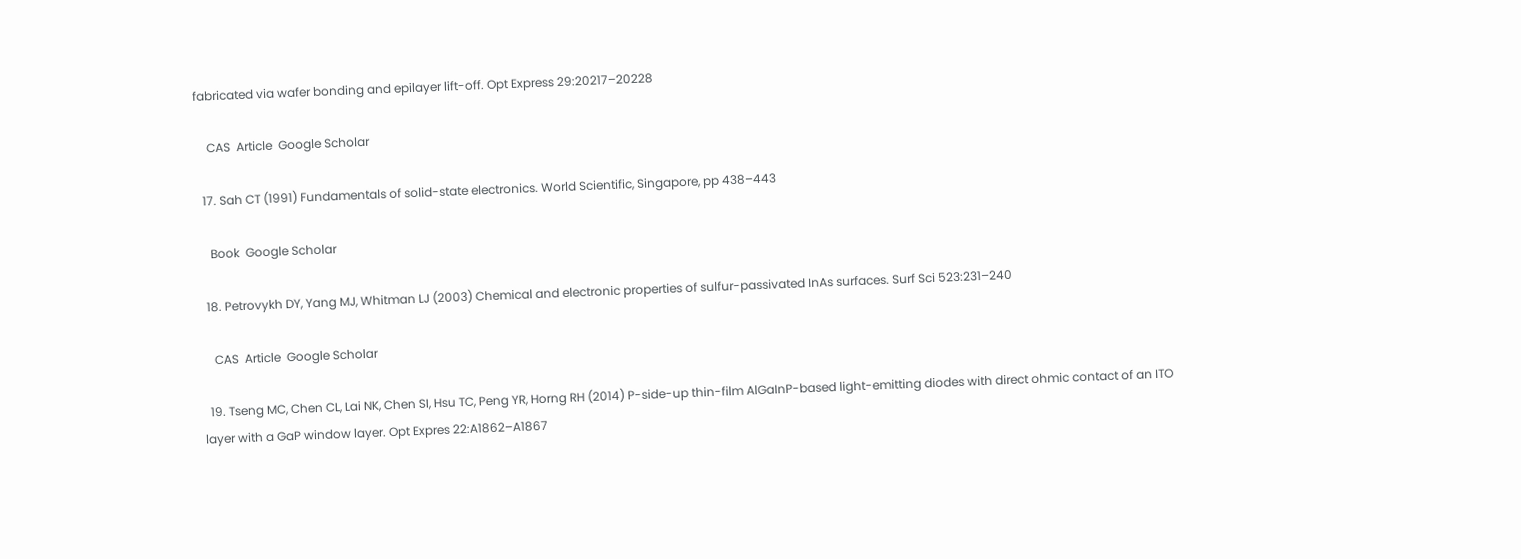fabricated via wafer bonding and epilayer lift-off. Opt Express 29:20217–20228

    CAS  Article  Google Scholar

  17. Sah CT (1991) Fundamentals of solid-state electronics. World Scientific, Singapore, pp 438–443

    Book  Google Scholar

  18. Petrovykh DY, Yang MJ, Whitman LJ (2003) Chemical and electronic properties of sulfur-passivated InAs surfaces. Surf Sci 523:231–240

    CAS  Article  Google Scholar

  19. Tseng MC, Chen CL, Lai NK, Chen SI, Hsu TC, Peng YR, Horng RH (2014) P-side-up thin-film AlGaInP-based light-emitting diodes with direct ohmic contact of an ITO layer with a GaP window layer. Opt Expres 22:A1862–A1867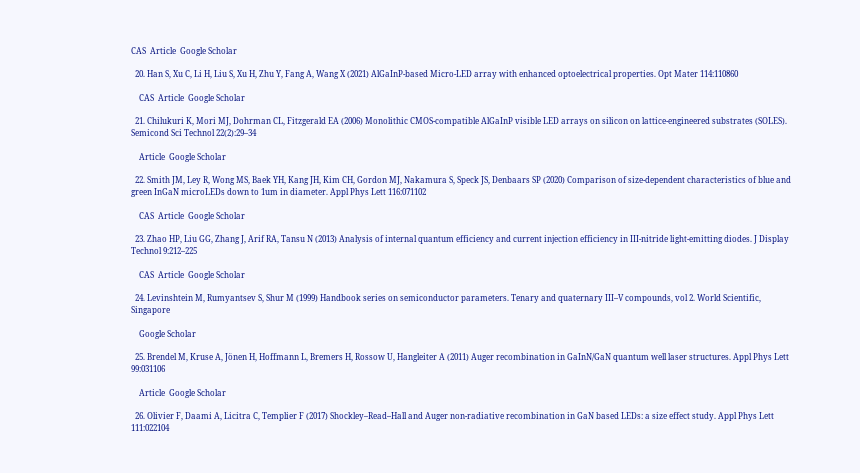CAS  Article  Google Scholar

  20. Han S, Xu C, Li H, Liu S, Xu H, Zhu Y, Fang A, Wang X (2021) AlGaInP-based Micro-LED array with enhanced optoelectrical properties. Opt Mater 114:110860

    CAS  Article  Google Scholar

  21. Chilukuri K, Mori MJ, Dohrman CL, Fitzgerald EA (2006) Monolithic CMOS-compatible AlGaInP visible LED arrays on silicon on lattice-engineered substrates (SOLES). Semicond Sci Technol 22(2):29–34

    Article  Google Scholar

  22. Smith JM, Ley R, Wong MS, Baek YH, Kang JH, Kim CH, Gordon MJ, Nakamura S, Speck JS, Denbaars SP (2020) Comparison of size-dependent characteristics of blue and green InGaN microLEDs down to 1um in diameter. Appl Phys Lett 116:071102

    CAS  Article  Google Scholar

  23. Zhao HP, Liu GG, Zhang J, Arif RA, Tansu N (2013) Analysis of internal quantum efficiency and current injection efficiency in III-nitride light-emitting diodes. J Display Technol 9:212–225

    CAS  Article  Google Scholar

  24. Levinshtein M, Rumyantsev S, Shur M (1999) Handbook series on semiconductor parameters. Tenary and quaternary III–V compounds, vol 2. World Scientific, Singapore

    Google Scholar

  25. Brendel M, Kruse A, Jönen H, Hoffmann L, Bremers H, Rossow U, Hangleiter A (2011) Auger recombination in GaInN/GaN quantum well laser structures. Appl Phys Lett 99:031106

    Article  Google Scholar

  26. Olivier F, Daami A, Licitra C, Templier F (2017) Shockley–Read–Hall and Auger non-radiative recombination in GaN based LEDs: a size effect study. Appl Phys Lett 111:022104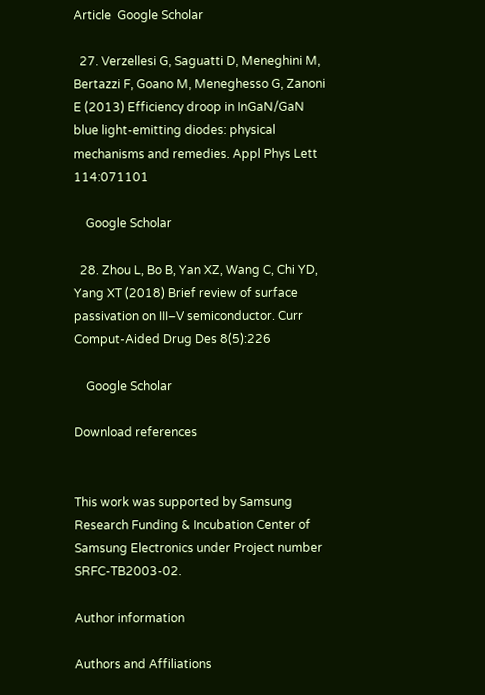Article  Google Scholar

  27. Verzellesi G, Saguatti D, Meneghini M, Bertazzi F, Goano M, Meneghesso G, Zanoni E (2013) Efficiency droop in InGaN/GaN blue light-emitting diodes: physical mechanisms and remedies. Appl Phys Lett 114:071101

    Google Scholar

  28. Zhou L, Bo B, Yan XZ, Wang C, Chi YD, Yang XT (2018) Brief review of surface passivation on III–V semiconductor. Curr Comput-Aided Drug Des 8(5):226

    Google Scholar

Download references


This work was supported by Samsung Research Funding & Incubation Center of Samsung Electronics under Project number SRFC-TB2003-02.

Author information

Authors and Affiliations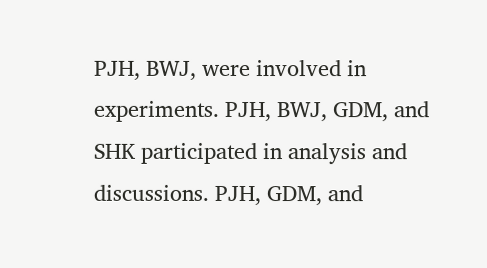PJH, BWJ, were involved in experiments. PJH, BWJ, GDM, and SHK participated in analysis and discussions. PJH, GDM, and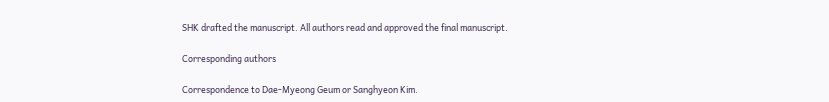SHK drafted the manuscript. All authors read and approved the final manuscript.

Corresponding authors

Correspondence to Dae-Myeong Geum or Sanghyeon Kim.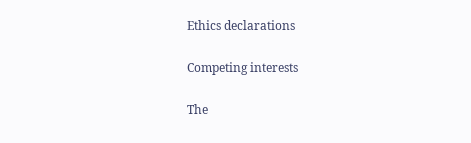Ethics declarations

Competing interests

The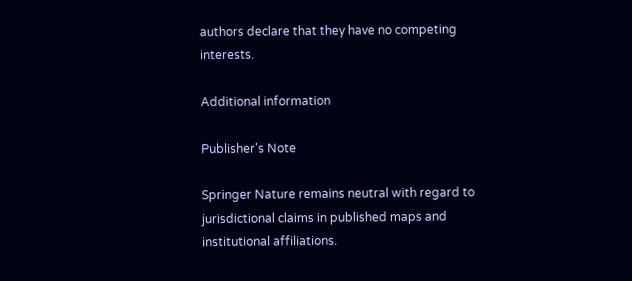authors declare that they have no competing interests.

Additional information

Publisher's Note

Springer Nature remains neutral with regard to jurisdictional claims in published maps and institutional affiliations.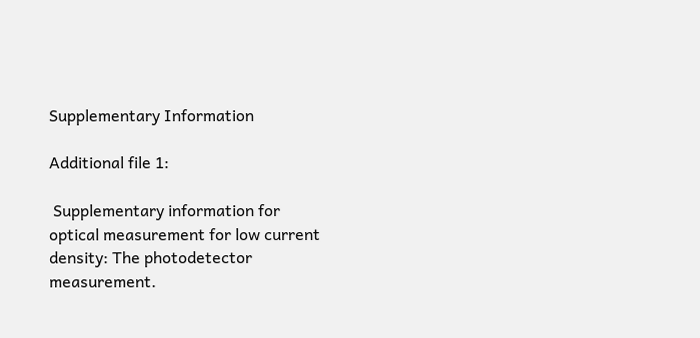Supplementary Information

Additional file 1:

 Supplementary information for optical measurement for low current density: The photodetector measurement.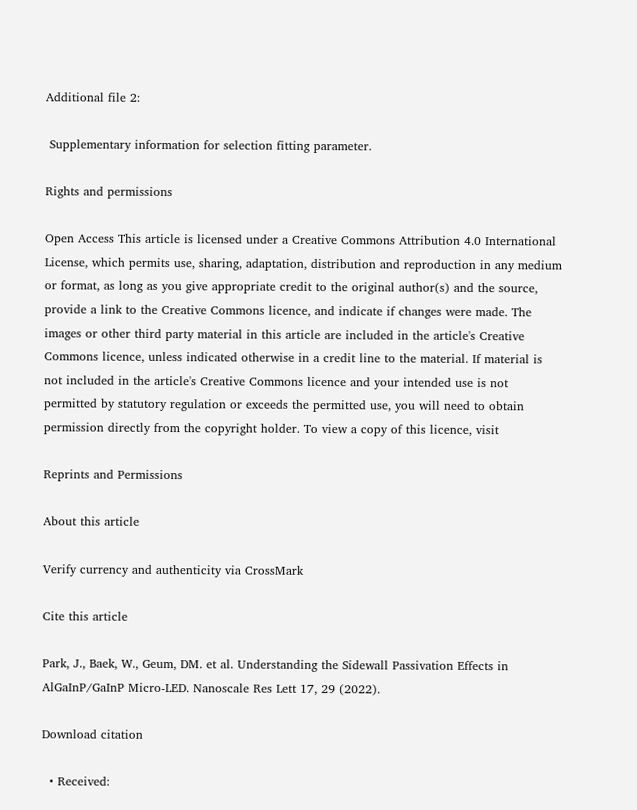Additional file 2:

 Supplementary information for selection fitting parameter.

Rights and permissions

Open Access This article is licensed under a Creative Commons Attribution 4.0 International License, which permits use, sharing, adaptation, distribution and reproduction in any medium or format, as long as you give appropriate credit to the original author(s) and the source, provide a link to the Creative Commons licence, and indicate if changes were made. The images or other third party material in this article are included in the article's Creative Commons licence, unless indicated otherwise in a credit line to the material. If material is not included in the article's Creative Commons licence and your intended use is not permitted by statutory regulation or exceeds the permitted use, you will need to obtain permission directly from the copyright holder. To view a copy of this licence, visit

Reprints and Permissions

About this article

Verify currency and authenticity via CrossMark

Cite this article

Park, J., Baek, W., Geum, DM. et al. Understanding the Sidewall Passivation Effects in AlGaInP/GaInP Micro-LED. Nanoscale Res Lett 17, 29 (2022).

Download citation

  • Received: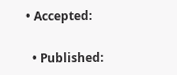• Accepted:

  • Published: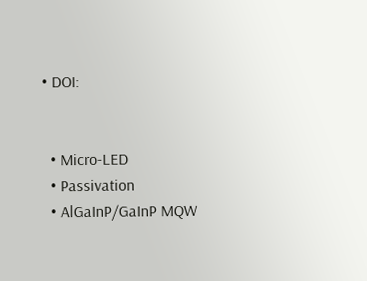• DOI:


  • Micro-LED
  • Passivation
  • AlGaInP/GaInP MQW